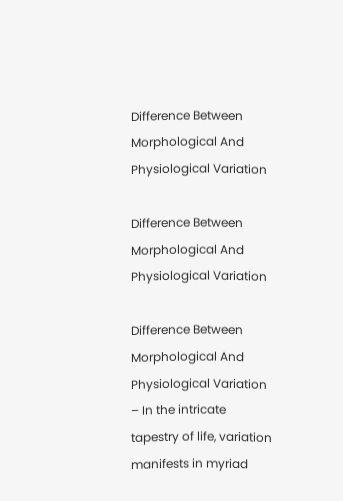Difference Between Morphological And Physiological Variation

Difference Between Morphological And Physiological Variation

Difference Between Morphological And Physiological Variation – In the intricate tapestry of life, variation manifests in myriad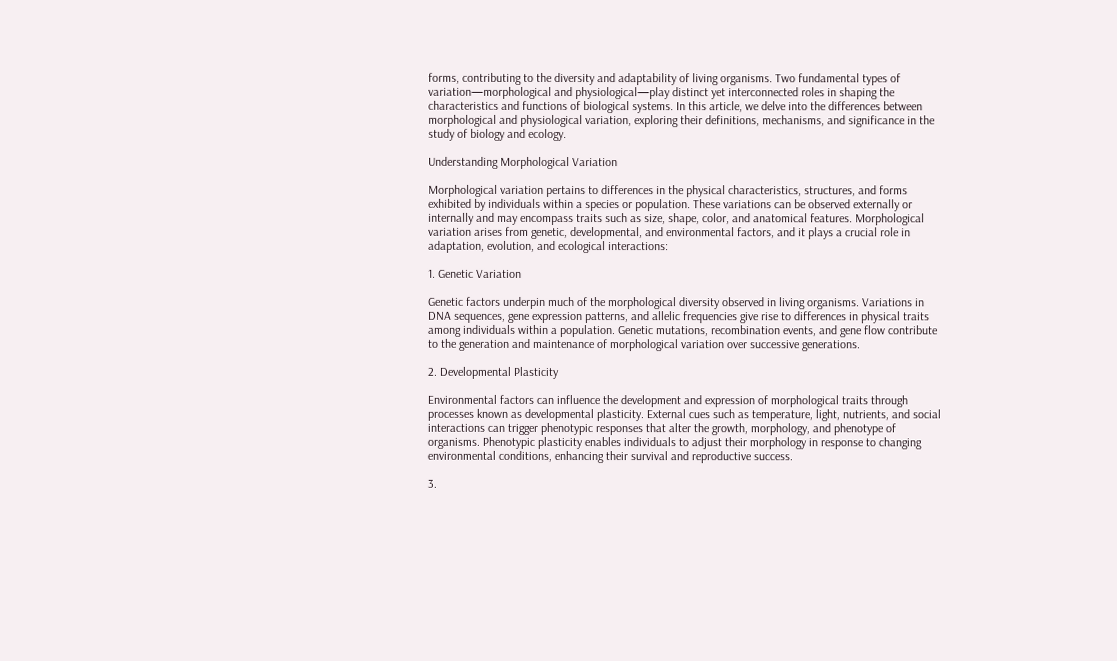forms, contributing to the diversity and adaptability of living organisms. Two fundamental types of variation—morphological and physiological—play distinct yet interconnected roles in shaping the characteristics and functions of biological systems. In this article, we delve into the differences between morphological and physiological variation, exploring their definitions, mechanisms, and significance in the study of biology and ecology.

Understanding Morphological Variation

Morphological variation pertains to differences in the physical characteristics, structures, and forms exhibited by individuals within a species or population. These variations can be observed externally or internally and may encompass traits such as size, shape, color, and anatomical features. Morphological variation arises from genetic, developmental, and environmental factors, and it plays a crucial role in adaptation, evolution, and ecological interactions:

1. Genetic Variation

Genetic factors underpin much of the morphological diversity observed in living organisms. Variations in DNA sequences, gene expression patterns, and allelic frequencies give rise to differences in physical traits among individuals within a population. Genetic mutations, recombination events, and gene flow contribute to the generation and maintenance of morphological variation over successive generations.

2. Developmental Plasticity

Environmental factors can influence the development and expression of morphological traits through processes known as developmental plasticity. External cues such as temperature, light, nutrients, and social interactions can trigger phenotypic responses that alter the growth, morphology, and phenotype of organisms. Phenotypic plasticity enables individuals to adjust their morphology in response to changing environmental conditions, enhancing their survival and reproductive success.

3.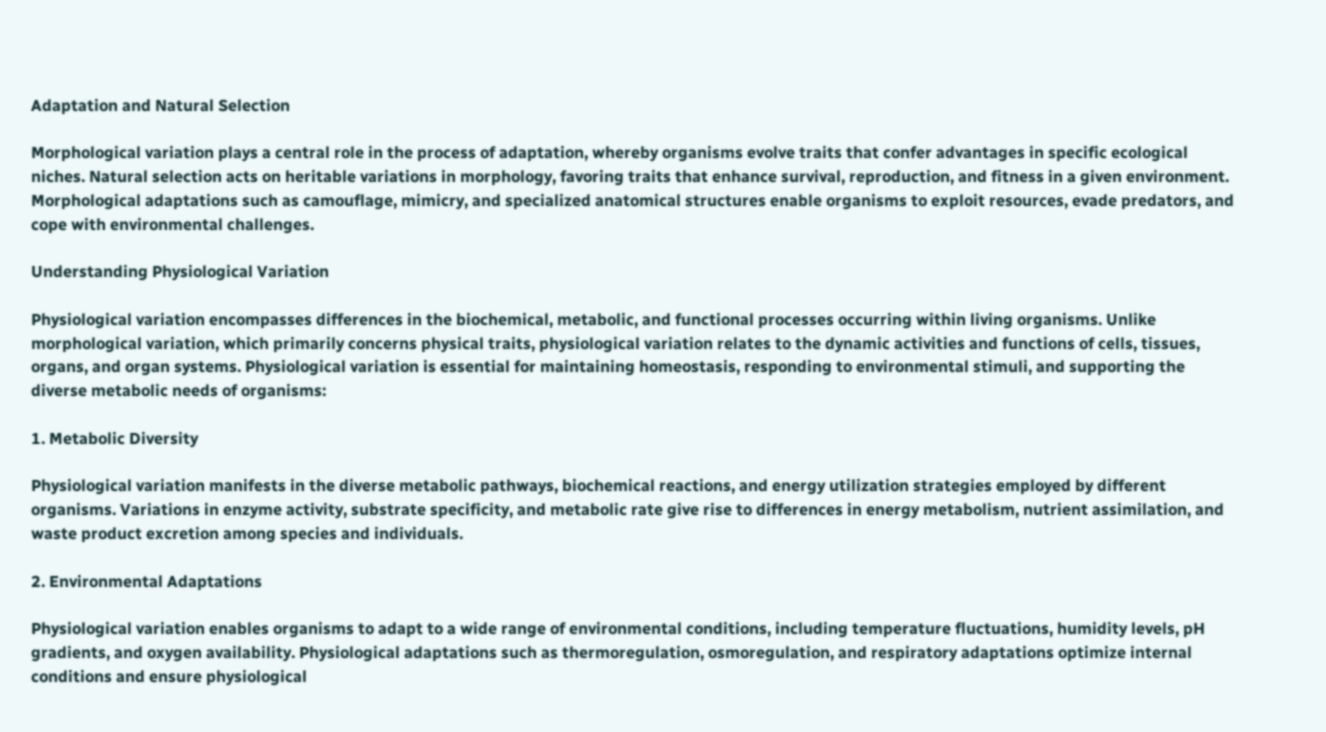Adaptation and Natural Selection

Morphological variation plays a central role in the process of adaptation, whereby organisms evolve traits that confer advantages in specific ecological niches. Natural selection acts on heritable variations in morphology, favoring traits that enhance survival, reproduction, and fitness in a given environment. Morphological adaptations such as camouflage, mimicry, and specialized anatomical structures enable organisms to exploit resources, evade predators, and cope with environmental challenges.

Understanding Physiological Variation

Physiological variation encompasses differences in the biochemical, metabolic, and functional processes occurring within living organisms. Unlike morphological variation, which primarily concerns physical traits, physiological variation relates to the dynamic activities and functions of cells, tissues, organs, and organ systems. Physiological variation is essential for maintaining homeostasis, responding to environmental stimuli, and supporting the diverse metabolic needs of organisms:

1. Metabolic Diversity

Physiological variation manifests in the diverse metabolic pathways, biochemical reactions, and energy utilization strategies employed by different organisms. Variations in enzyme activity, substrate specificity, and metabolic rate give rise to differences in energy metabolism, nutrient assimilation, and waste product excretion among species and individuals.

2. Environmental Adaptations

Physiological variation enables organisms to adapt to a wide range of environmental conditions, including temperature fluctuations, humidity levels, pH gradients, and oxygen availability. Physiological adaptations such as thermoregulation, osmoregulation, and respiratory adaptations optimize internal conditions and ensure physiological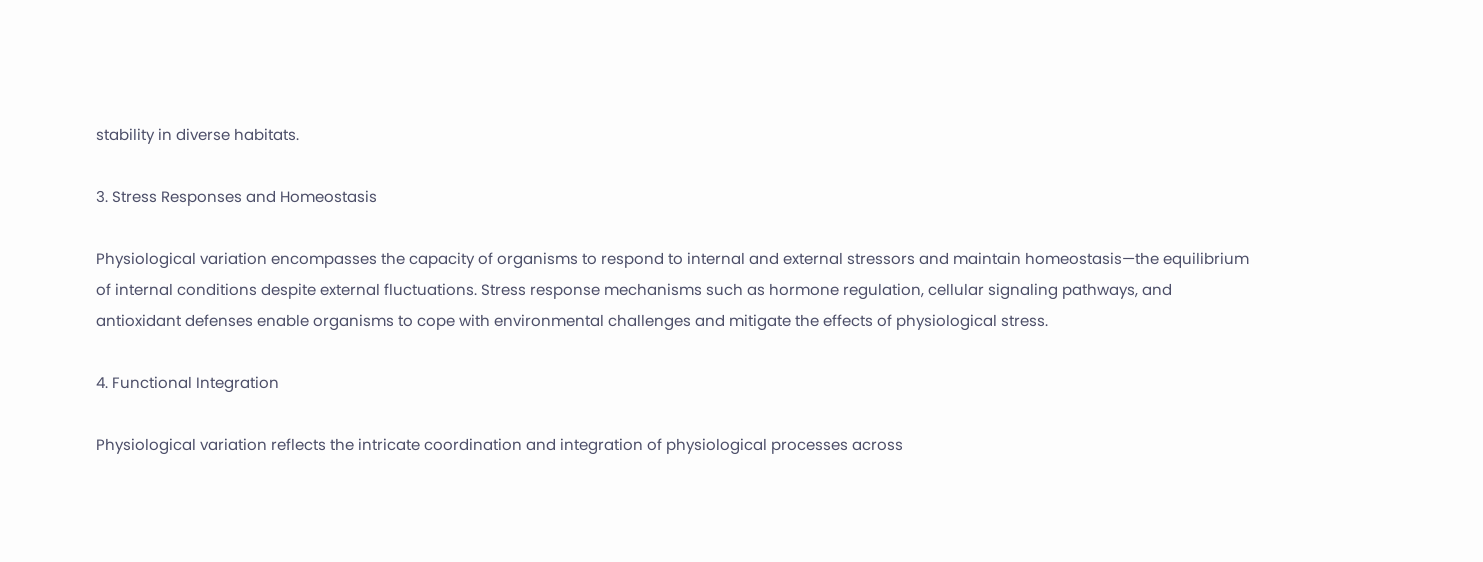stability in diverse habitats.

3. Stress Responses and Homeostasis

Physiological variation encompasses the capacity of organisms to respond to internal and external stressors and maintain homeostasis—the equilibrium of internal conditions despite external fluctuations. Stress response mechanisms such as hormone regulation, cellular signaling pathways, and antioxidant defenses enable organisms to cope with environmental challenges and mitigate the effects of physiological stress.

4. Functional Integration

Physiological variation reflects the intricate coordination and integration of physiological processes across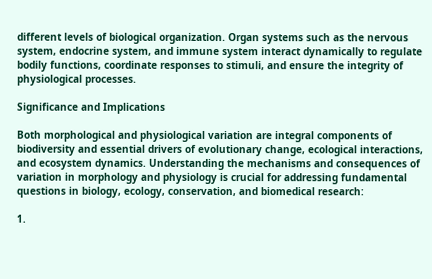different levels of biological organization. Organ systems such as the nervous system, endocrine system, and immune system interact dynamically to regulate bodily functions, coordinate responses to stimuli, and ensure the integrity of physiological processes.

Significance and Implications

Both morphological and physiological variation are integral components of biodiversity and essential drivers of evolutionary change, ecological interactions, and ecosystem dynamics. Understanding the mechanisms and consequences of variation in morphology and physiology is crucial for addressing fundamental questions in biology, ecology, conservation, and biomedical research:

1.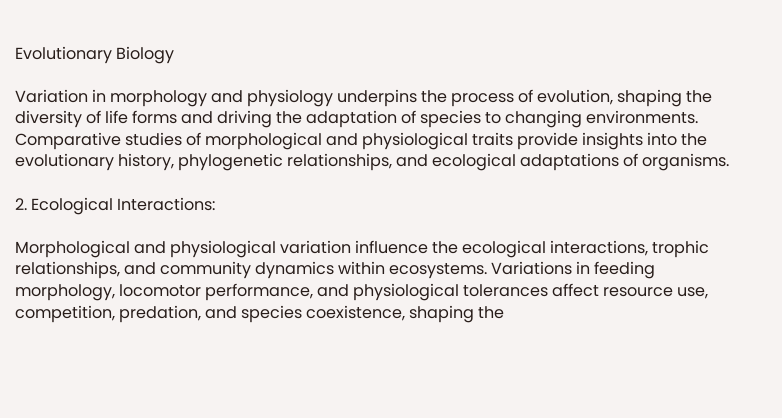Evolutionary Biology

Variation in morphology and physiology underpins the process of evolution, shaping the diversity of life forms and driving the adaptation of species to changing environments. Comparative studies of morphological and physiological traits provide insights into the evolutionary history, phylogenetic relationships, and ecological adaptations of organisms.

2. Ecological Interactions:

Morphological and physiological variation influence the ecological interactions, trophic relationships, and community dynamics within ecosystems. Variations in feeding morphology, locomotor performance, and physiological tolerances affect resource use, competition, predation, and species coexistence, shaping the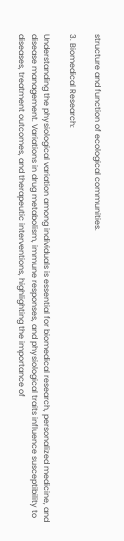structure and function of ecological communities.

3. Biomedical Research:

Understanding the physiological variation among individuals is essential for biomedical research, personalized medicine, and disease management. Variations in drug metabolism, immune responses, and physiological traits influence susceptibility to diseases, treatment outcomes, and therapeutic interventions, highlighting the importance of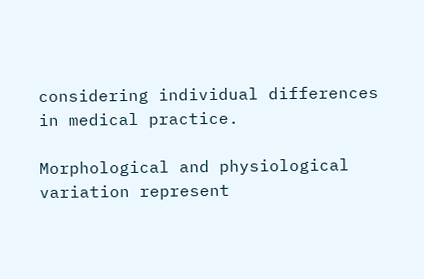considering individual differences in medical practice.

Morphological and physiological variation represent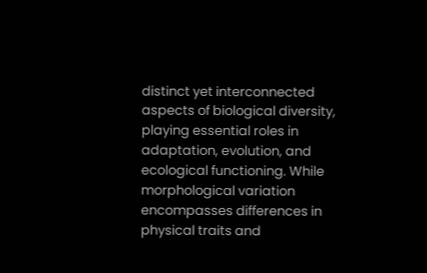distinct yet interconnected aspects of biological diversity, playing essential roles in adaptation, evolution, and ecological functioning. While morphological variation encompasses differences in physical traits and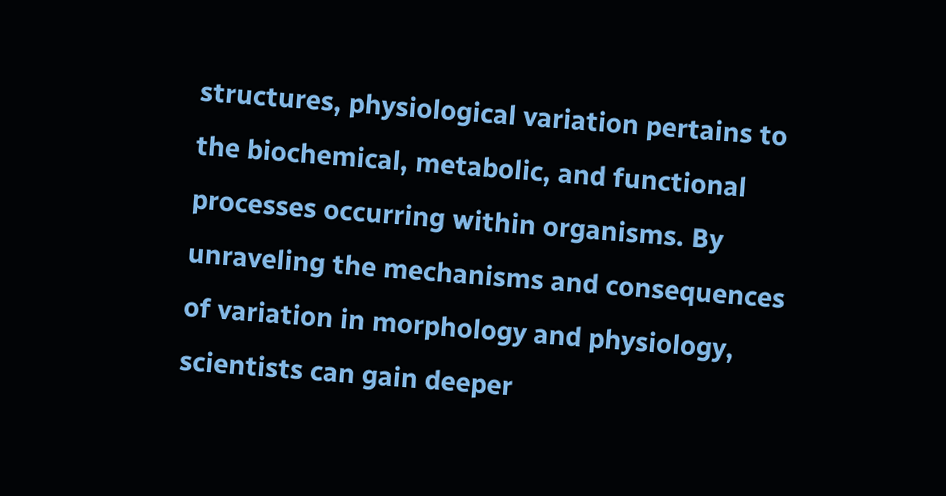structures, physiological variation pertains to the biochemical, metabolic, and functional processes occurring within organisms. By unraveling the mechanisms and consequences of variation in morphology and physiology, scientists can gain deeper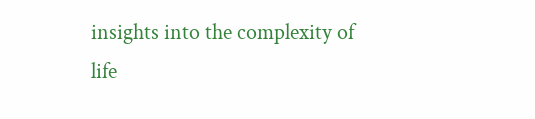insights into the complexity of life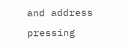and address pressing